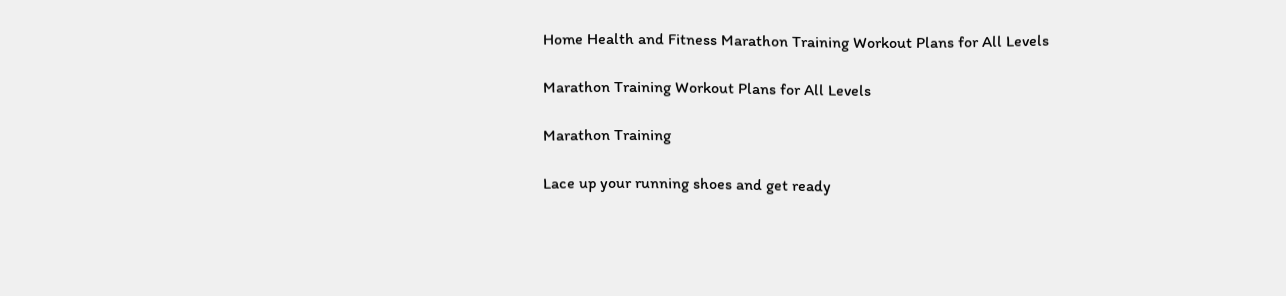Home Health and Fitness Marathon Training Workout Plans for All Levels

Marathon Training Workout Plans for All Levels

Marathon Training

Lace up your running shoes and get ready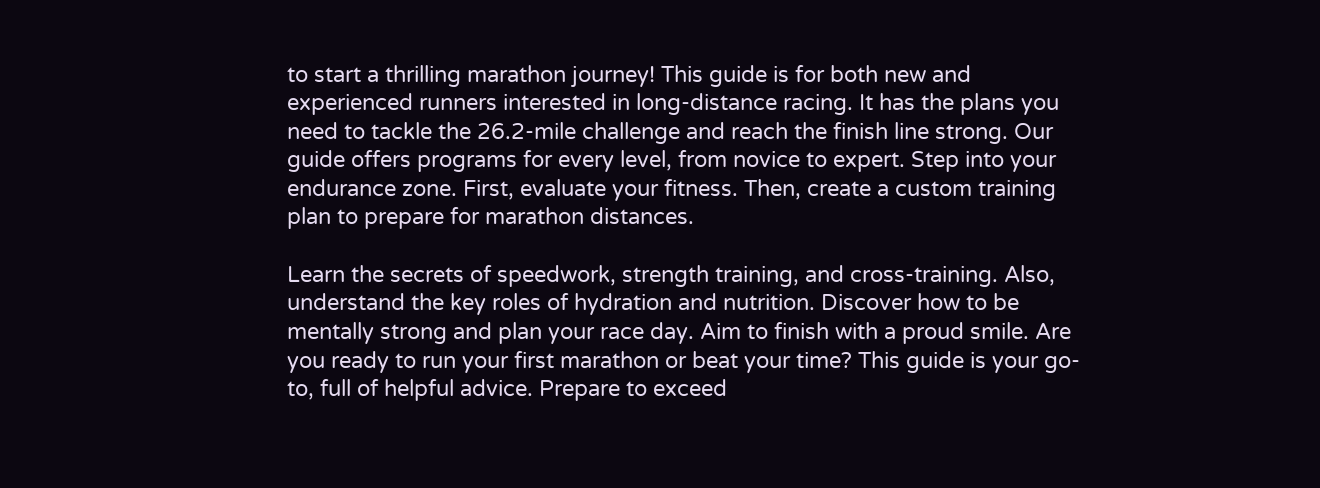to start a thrilling marathon journey! This guide is for both new and experienced runners interested in long-distance racing. It has the plans you need to tackle the 26.2-mile challenge and reach the finish line strong. Our guide offers programs for every level, from novice to expert. Step into your endurance zone. First, evaluate your fitness. Then, create a custom training plan to prepare for marathon distances.

Learn the secrets of speedwork, strength training, and cross-training. Also, understand the key roles of hydration and nutrition. Discover how to be mentally strong and plan your race day. Aim to finish with a proud smile. Are you ready to run your first marathon or beat your time? This guide is your go-to, full of helpful advice. Prepare to exceed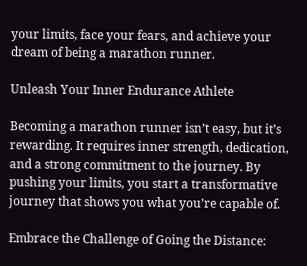your limits, face your fears, and achieve your dream of being a marathon runner.

Unleash Your Inner Endurance Athlete

Becoming a marathon runner isn’t easy, but it’s rewarding. It requires inner strength, dedication, and a strong commitment to the journey. By pushing your limits, you start a transformative journey that shows you what you’re capable of.

Embrace the Challenge of Going the Distance: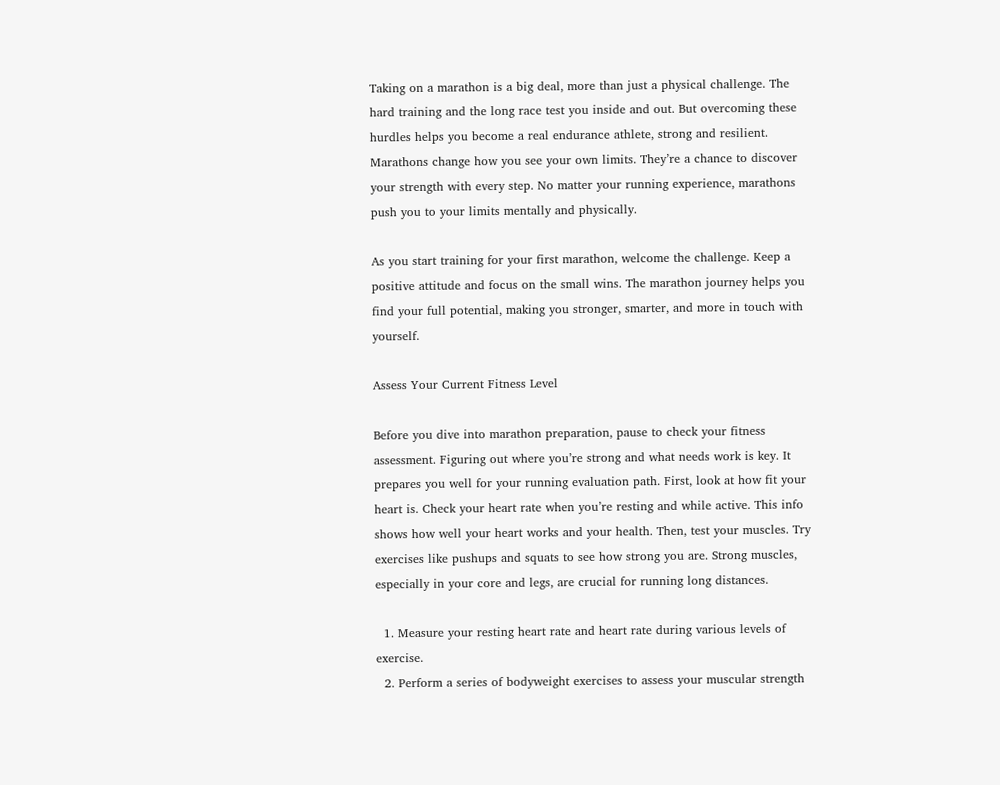Taking on a marathon is a big deal, more than just a physical challenge. The hard training and the long race test you inside and out. But overcoming these hurdles helps you become a real endurance athlete, strong and resilient. Marathons change how you see your own limits. They’re a chance to discover your strength with every step. No matter your running experience, marathons push you to your limits mentally and physically.

As you start training for your first marathon, welcome the challenge. Keep a positive attitude and focus on the small wins. The marathon journey helps you find your full potential, making you stronger, smarter, and more in touch with yourself.

Assess Your Current Fitness Level

Before you dive into marathon preparation, pause to check your fitness assessment. Figuring out where you’re strong and what needs work is key. It prepares you well for your running evaluation path. First, look at how fit your heart is. Check your heart rate when you’re resting and while active. This info shows how well your heart works and your health. Then, test your muscles. Try exercises like pushups and squats to see how strong you are. Strong muscles, especially in your core and legs, are crucial for running long distances.

  1. Measure your resting heart rate and heart rate during various levels of exercise.
  2. Perform a series of bodyweight exercises to assess your muscular strength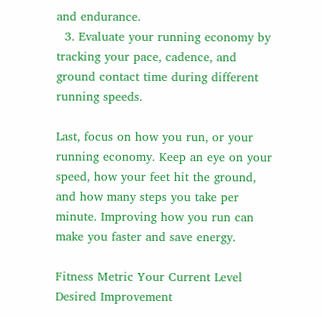and endurance.
  3. Evaluate your running economy by tracking your pace, cadence, and ground contact time during different running speeds.

Last, focus on how you run, or your running economy. Keep an eye on your speed, how your feet hit the ground, and how many steps you take per minute. Improving how you run can make you faster and save energy.

Fitness Metric Your Current Level Desired Improvement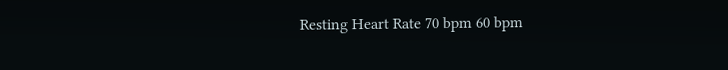Resting Heart Rate 70 bpm 60 bpm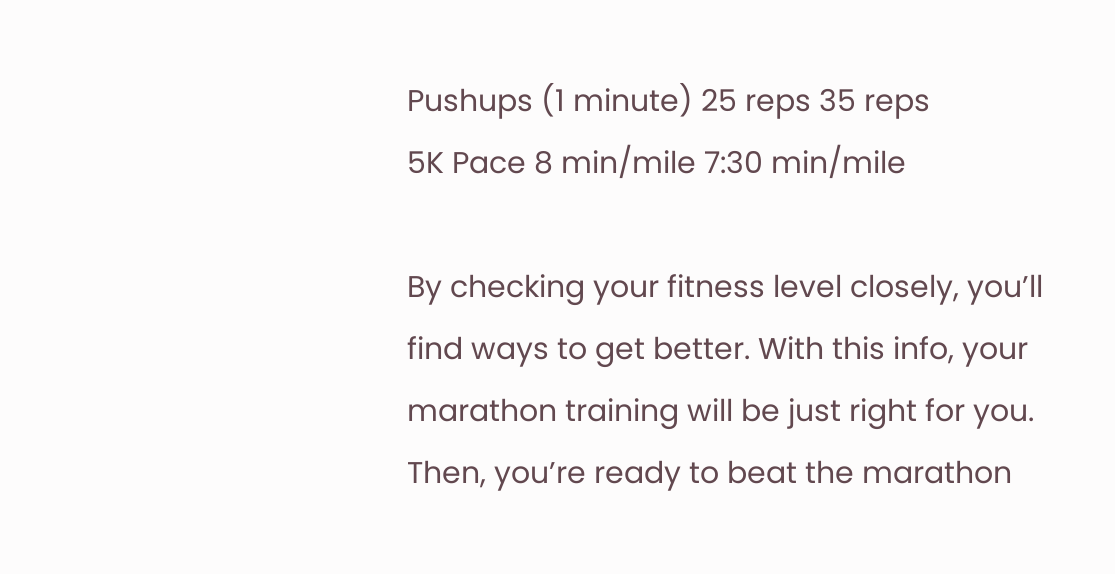Pushups (1 minute) 25 reps 35 reps
5K Pace 8 min/mile 7:30 min/mile

By checking your fitness level closely, you’ll find ways to get better. With this info, your marathon training will be just right for you. Then, you’re ready to beat the marathon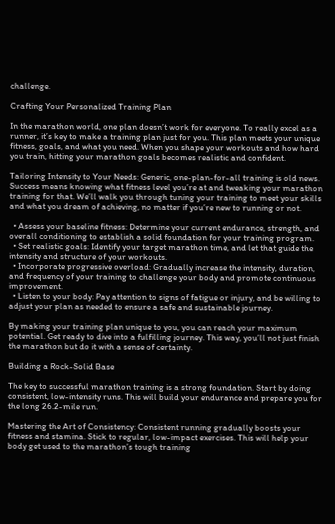challenge.

Crafting Your Personalized Training Plan

In the marathon world, one plan doesn’t work for everyone. To really excel as a runner, it’s key to make a training plan just for you. This plan meets your unique fitness, goals, and what you need. When you shape your workouts and how hard you train, hitting your marathon goals becomes realistic and confident.

Tailoring Intensity to Your Needs: Generic, one-plan-for-all training is old news. Success means knowing what fitness level you’re at and tweaking your marathon training for that. We’ll walk you through tuning your training to meet your skills and what you dream of achieving, no matter if you’re new to running or not.

  • Assess your baseline fitness: Determine your current endurance, strength, and overall conditioning to establish a solid foundation for your training program.
  • Set realistic goals: Identify your target marathon time, and let that guide the intensity and structure of your workouts.
  • Incorporate progressive overload: Gradually increase the intensity, duration, and frequency of your training to challenge your body and promote continuous improvement.
  • Listen to your body: Pay attention to signs of fatigue or injury, and be willing to adjust your plan as needed to ensure a safe and sustainable journey.

By making your training plan unique to you, you can reach your maximum potential. Get ready to dive into a fulfilling journey. This way, you’ll not just finish the marathon but do it with a sense of certainty.

Building a Rock-Solid Base

The key to successful marathon training is a strong foundation. Start by doing consistent, low-intensity runs. This will build your endurance and prepare you for the long 26.2-mile run.

Mastering the Art of Consistency: Consistent running gradually boosts your fitness and stamina. Stick to regular, low-impact exercises. This will help your body get used to the marathon’s tough training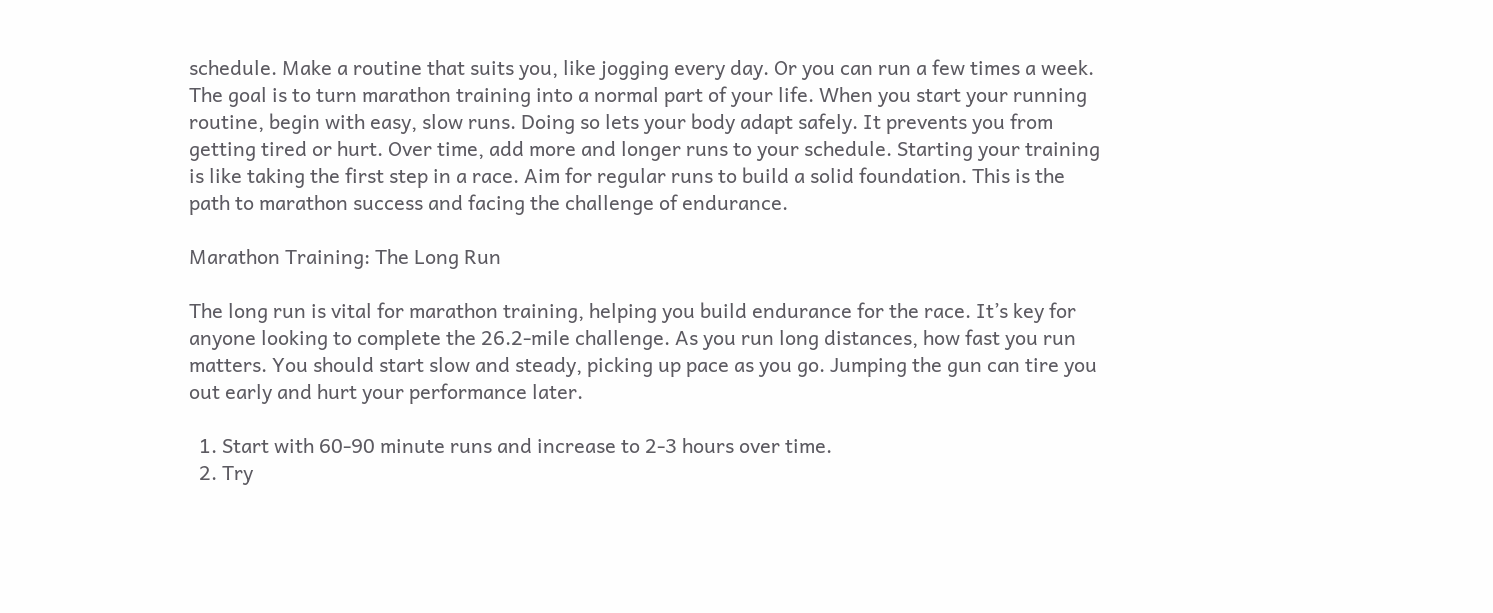schedule. Make a routine that suits you, like jogging every day. Or you can run a few times a week. The goal is to turn marathon training into a normal part of your life. When you start your running routine, begin with easy, slow runs. Doing so lets your body adapt safely. It prevents you from getting tired or hurt. Over time, add more and longer runs to your schedule. Starting your training is like taking the first step in a race. Aim for regular runs to build a solid foundation. This is the path to marathon success and facing the challenge of endurance.

Marathon Training: The Long Run

The long run is vital for marathon training, helping you build endurance for the race. It’s key for anyone looking to complete the 26.2-mile challenge. As you run long distances, how fast you run matters. You should start slow and steady, picking up pace as you go. Jumping the gun can tire you out early and hurt your performance later.

  1. Start with 60-90 minute runs and increase to 2-3 hours over time.
  2. Try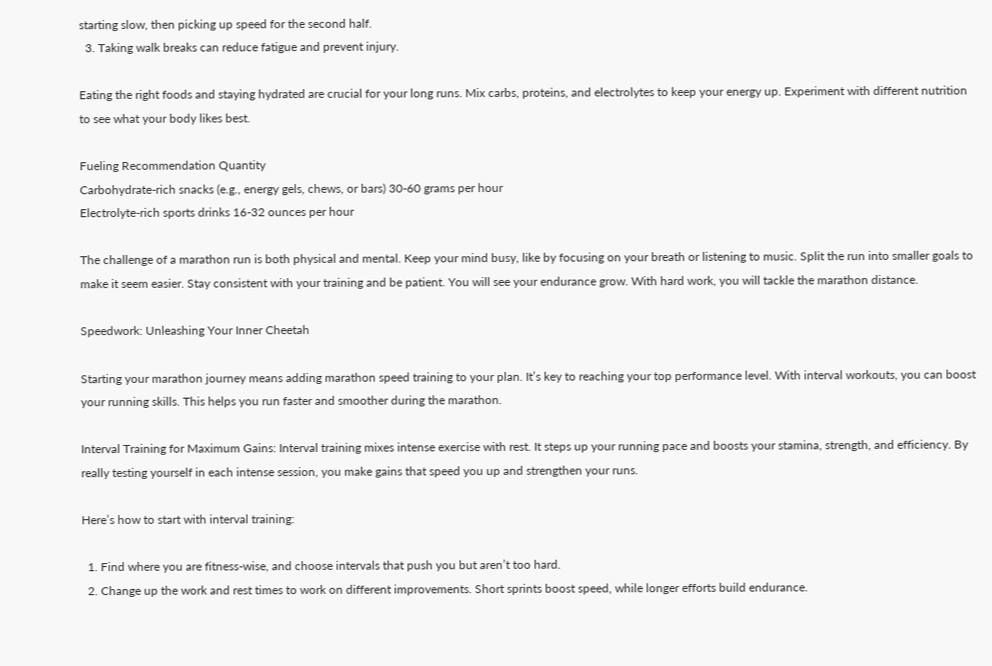starting slow, then picking up speed for the second half.
  3. Taking walk breaks can reduce fatigue and prevent injury.

Eating the right foods and staying hydrated are crucial for your long runs. Mix carbs, proteins, and electrolytes to keep your energy up. Experiment with different nutrition to see what your body likes best.

Fueling Recommendation Quantity
Carbohydrate-rich snacks (e.g., energy gels, chews, or bars) 30-60 grams per hour
Electrolyte-rich sports drinks 16-32 ounces per hour

The challenge of a marathon run is both physical and mental. Keep your mind busy, like by focusing on your breath or listening to music. Split the run into smaller goals to make it seem easier. Stay consistent with your training and be patient. You will see your endurance grow. With hard work, you will tackle the marathon distance.

Speedwork: Unleashing Your Inner Cheetah

Starting your marathon journey means adding marathon speed training to your plan. It’s key to reaching your top performance level. With interval workouts, you can boost your running skills. This helps you run faster and smoother during the marathon.

Interval Training for Maximum Gains: Interval training mixes intense exercise with rest. It steps up your running pace and boosts your stamina, strength, and efficiency. By really testing yourself in each intense session, you make gains that speed you up and strengthen your runs.

Here’s how to start with interval training:

  1. Find where you are fitness-wise, and choose intervals that push you but aren’t too hard.
  2. Change up the work and rest times to work on different improvements. Short sprints boost speed, while longer efforts build endurance.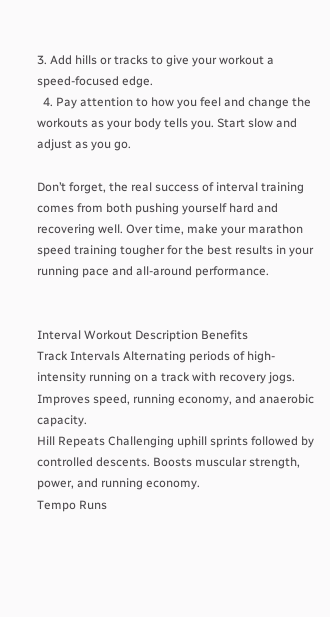3. Add hills or tracks to give your workout a speed-focused edge.
  4. Pay attention to how you feel and change the workouts as your body tells you. Start slow and adjust as you go.

Don’t forget, the real success of interval training comes from both pushing yourself hard and recovering well. Over time, make your marathon speed training tougher for the best results in your running pace and all-around performance.


Interval Workout Description Benefits
Track Intervals Alternating periods of high-intensity running on a track with recovery jogs. Improves speed, running economy, and anaerobic capacity.
Hill Repeats Challenging uphill sprints followed by controlled descents. Boosts muscular strength, power, and running economy.
Tempo Runs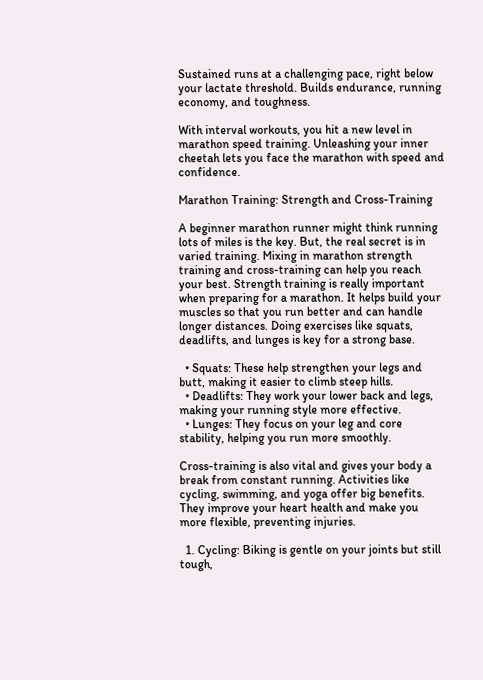Sustained runs at a challenging pace, right below your lactate threshold. Builds endurance, running economy, and toughness.

With interval workouts, you hit a new level in marathon speed training. Unleashing your inner cheetah lets you face the marathon with speed and confidence.

Marathon Training: Strength and Cross-Training

A beginner marathon runner might think running lots of miles is the key. But, the real secret is in varied training. Mixing in marathon strength training and cross-training can help you reach your best. Strength training is really important when preparing for a marathon. It helps build your muscles so that you run better and can handle longer distances. Doing exercises like squats, deadlifts, and lunges is key for a strong base.

  • Squats: These help strengthen your legs and butt, making it easier to climb steep hills.
  • Deadlifts: They work your lower back and legs, making your running style more effective.
  • Lunges: They focus on your leg and core stability, helping you run more smoothly.

Cross-training is also vital and gives your body a break from constant running. Activities like cycling, swimming, and yoga offer big benefits. They improve your heart health and make you more flexible, preventing injuries.

  1. Cycling: Biking is gentle on your joints but still tough,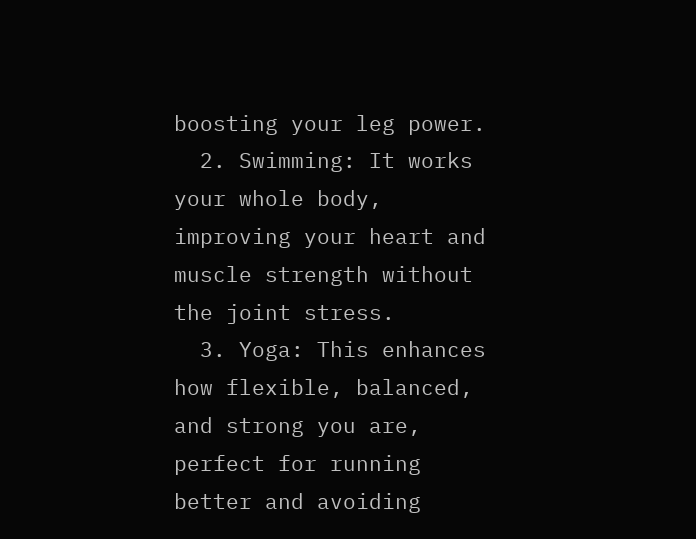boosting your leg power.
  2. Swimming: It works your whole body, improving your heart and muscle strength without the joint stress.
  3. Yoga: This enhances how flexible, balanced, and strong you are, perfect for running better and avoiding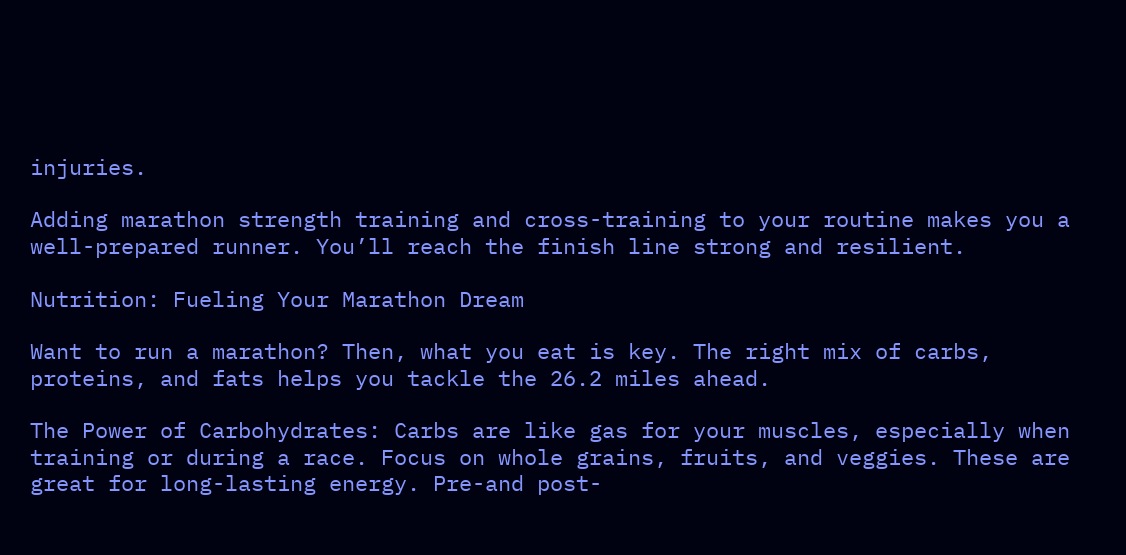injuries.

Adding marathon strength training and cross-training to your routine makes you a well-prepared runner. You’ll reach the finish line strong and resilient.

Nutrition: Fueling Your Marathon Dream

Want to run a marathon? Then, what you eat is key. The right mix of carbs, proteins, and fats helps you tackle the 26.2 miles ahead.

The Power of Carbohydrates: Carbs are like gas for your muscles, especially when training or during a race. Focus on whole grains, fruits, and veggies. These are great for long-lasting energy. Pre-and post-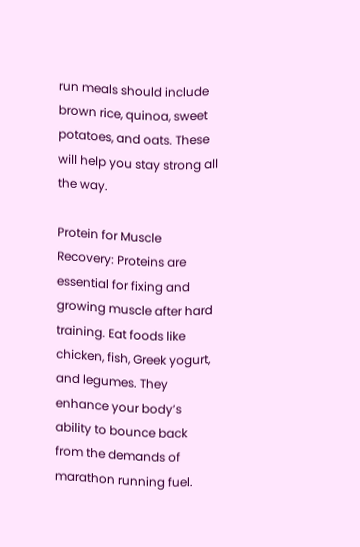run meals should include brown rice, quinoa, sweet potatoes, and oats. These will help you stay strong all the way.

Protein for Muscle Recovery: Proteins are essential for fixing and growing muscle after hard training. Eat foods like chicken, fish, Greek yogurt, and legumes. They enhance your body’s ability to bounce back from the demands of marathon running fuel.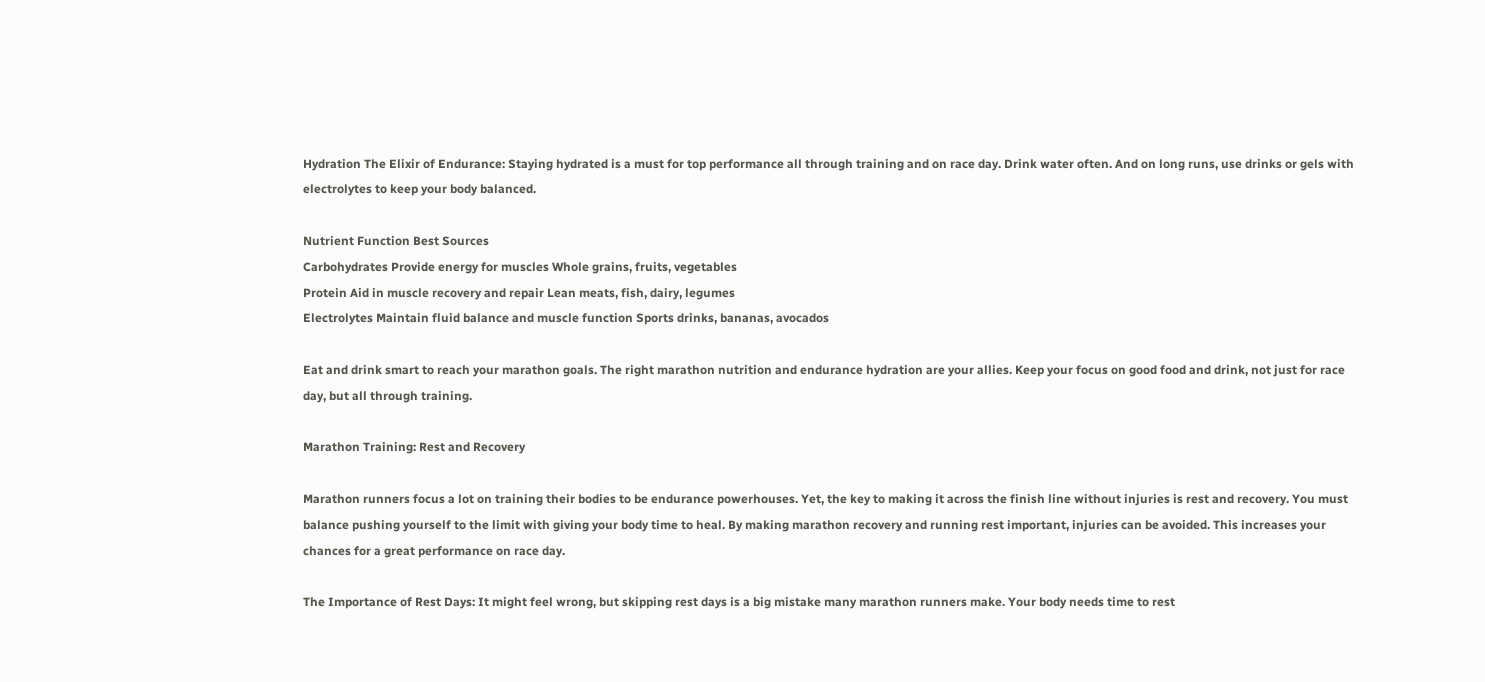Hydration The Elixir of Endurance: Staying hydrated is a must for top performance all through training and on race day. Drink water often. And on long runs, use drinks or gels with electrolytes to keep your body balanced.

Nutrient Function Best Sources
Carbohydrates Provide energy for muscles Whole grains, fruits, vegetables
Protein Aid in muscle recovery and repair Lean meats, fish, dairy, legumes
Electrolytes Maintain fluid balance and muscle function Sports drinks, bananas, avocados

Eat and drink smart to reach your marathon goals. The right marathon nutrition and endurance hydration are your allies. Keep your focus on good food and drink, not just for race day, but all through training.

Marathon Training: Rest and Recovery

Marathon runners focus a lot on training their bodies to be endurance powerhouses. Yet, the key to making it across the finish line without injuries is rest and recovery. You must balance pushing yourself to the limit with giving your body time to heal. By making marathon recovery and running rest important, injuries can be avoided. This increases your chances for a great performance on race day.

The Importance of Rest Days: It might feel wrong, but skipping rest days is a big mistake many marathon runners make. Your body needs time to rest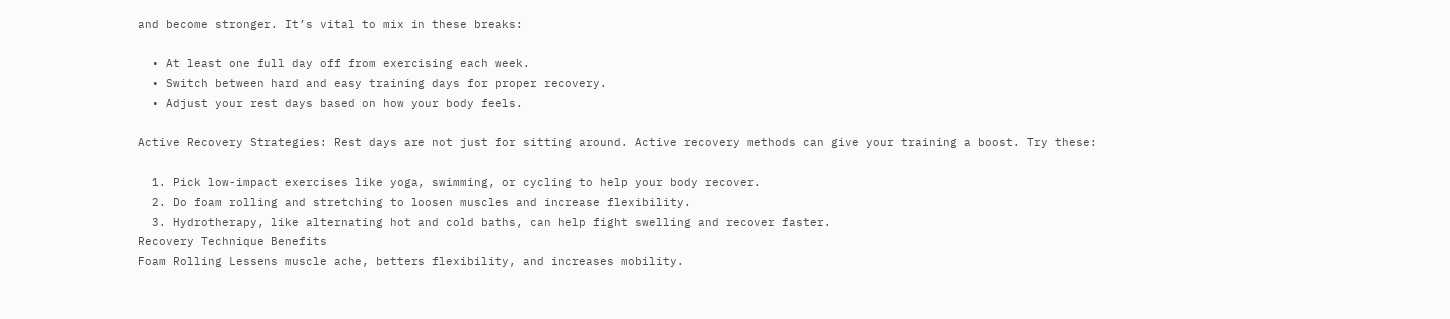and become stronger. It’s vital to mix in these breaks:

  • At least one full day off from exercising each week.
  • Switch between hard and easy training days for proper recovery.
  • Adjust your rest days based on how your body feels.

Active Recovery Strategies: Rest days are not just for sitting around. Active recovery methods can give your training a boost. Try these:

  1. Pick low-impact exercises like yoga, swimming, or cycling to help your body recover.
  2. Do foam rolling and stretching to loosen muscles and increase flexibility.
  3. Hydrotherapy, like alternating hot and cold baths, can help fight swelling and recover faster.
Recovery Technique Benefits
Foam Rolling Lessens muscle ache, betters flexibility, and increases mobility.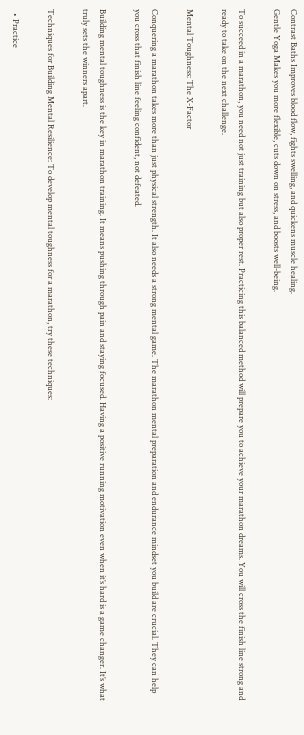Contrast Baths Improves blood flow, fights swelling, and quickens muscle healing.
Gentle Yoga Makes you more flexible, cuts down on stress, and boosts well-being.

To succeed in a marathon, you need not just training but also proper rest. Practicing this balanced method will prepare you to achieve your marathon dreams. You will cross the finish line strong and ready to take on the next challenge.

Mental Toughness: The X-Factor

Conquering a marathon takes more than just physical strength. It also needs a strong mental game. The marathon mental preparation and endurance mindset you build are crucial. They can help you cross that finish line feeling confident, not defeated.

Building mental toughness is the key in marathon training. It means pushing through pain and staying focused. Having a positive running motivation even when it’s hard is a game changer. It’s what truly sets the winners apart.

Techniques for Building Mental Resilience: To develop mental toughness for a marathon, try these techniques:

  • Practice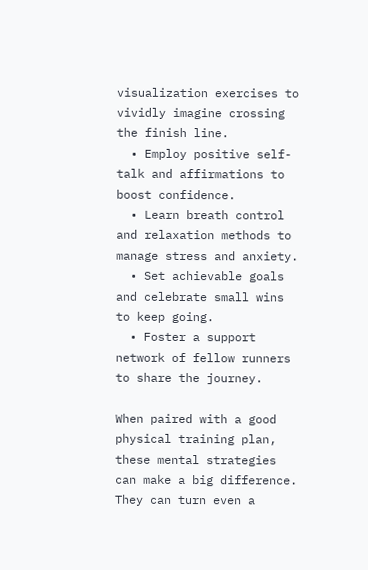visualization exercises to vividly imagine crossing the finish line.
  • Employ positive self-talk and affirmations to boost confidence.
  • Learn breath control and relaxation methods to manage stress and anxiety.
  • Set achievable goals and celebrate small wins to keep going.
  • Foster a support network of fellow runners to share the journey.

When paired with a good physical training plan, these mental strategies can make a big difference. They can turn even a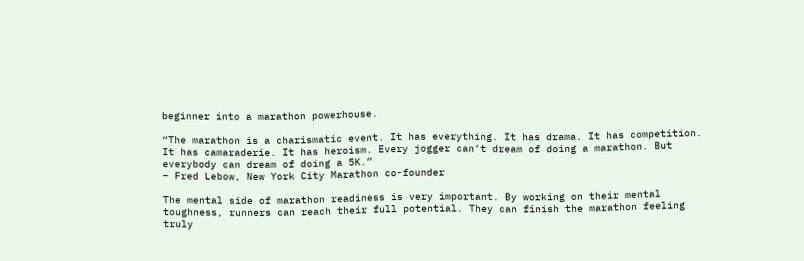beginner into a marathon powerhouse.

“The marathon is a charismatic event. It has everything. It has drama. It has competition. It has camaraderie. It has heroism. Every jogger can’t dream of doing a marathon. But everybody can dream of doing a 5K.”
– Fred Lebow, New York City Marathon co-founder

The mental side of marathon readiness is very important. By working on their mental toughness, runners can reach their full potential. They can finish the marathon feeling truly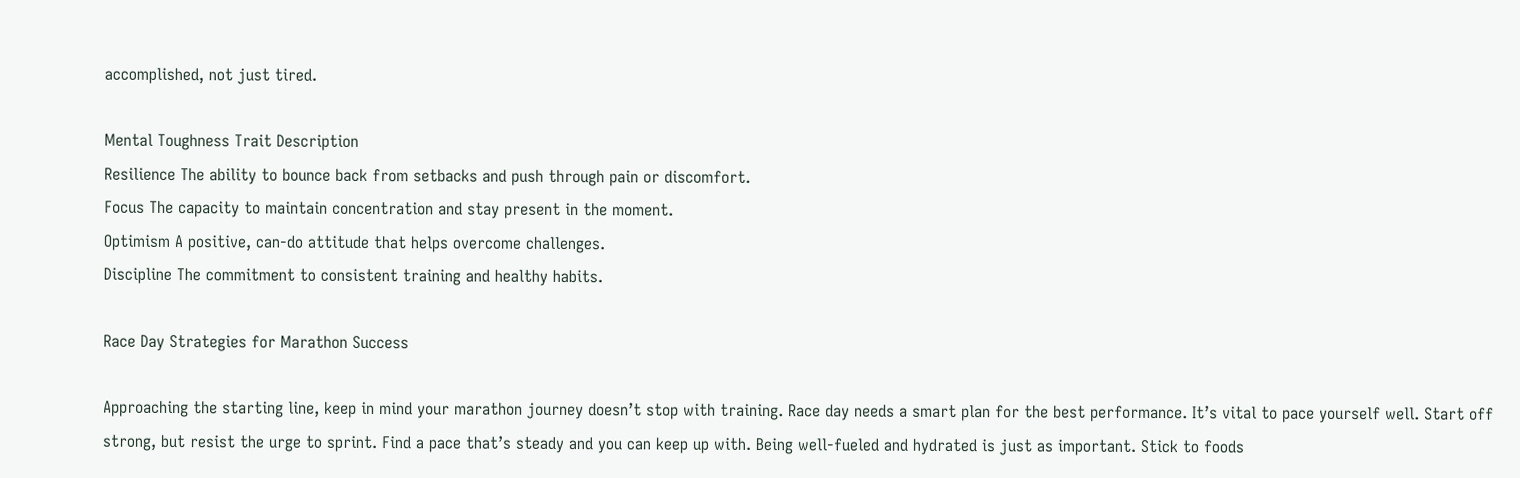accomplished, not just tired.

Mental Toughness Trait Description
Resilience The ability to bounce back from setbacks and push through pain or discomfort.
Focus The capacity to maintain concentration and stay present in the moment.
Optimism A positive, can-do attitude that helps overcome challenges.
Discipline The commitment to consistent training and healthy habits.

Race Day Strategies for Marathon Success

Approaching the starting line, keep in mind your marathon journey doesn’t stop with training. Race day needs a smart plan for the best performance. It’s vital to pace yourself well. Start off strong, but resist the urge to sprint. Find a pace that’s steady and you can keep up with. Being well-fueled and hydrated is just as important. Stick to foods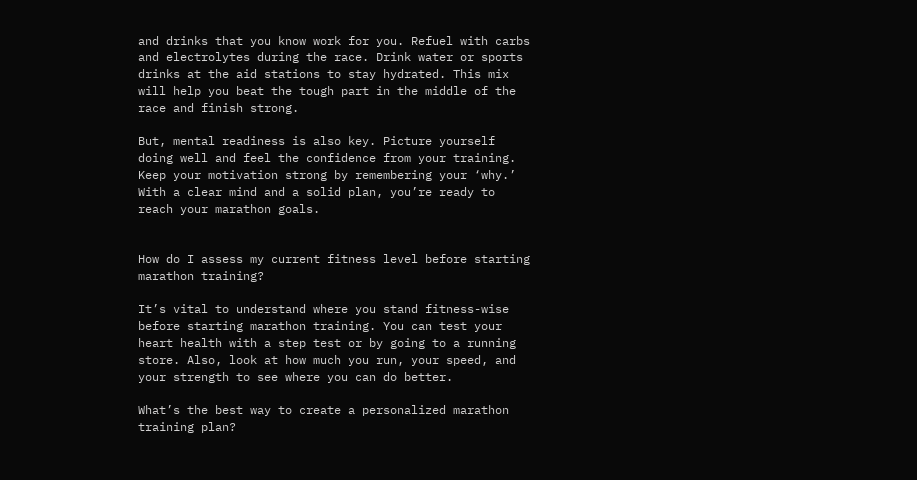and drinks that you know work for you. Refuel with carbs and electrolytes during the race. Drink water or sports drinks at the aid stations to stay hydrated. This mix will help you beat the tough part in the middle of the race and finish strong.

But, mental readiness is also key. Picture yourself doing well and feel the confidence from your training. Keep your motivation strong by remembering your ‘why.’ With a clear mind and a solid plan, you’re ready to reach your marathon goals.


How do I assess my current fitness level before starting marathon training?

It’s vital to understand where you stand fitness-wise before starting marathon training. You can test your heart health with a step test or by going to a running store. Also, look at how much you run, your speed, and your strength to see where you can do better.

What’s the best way to create a personalized marathon training plan?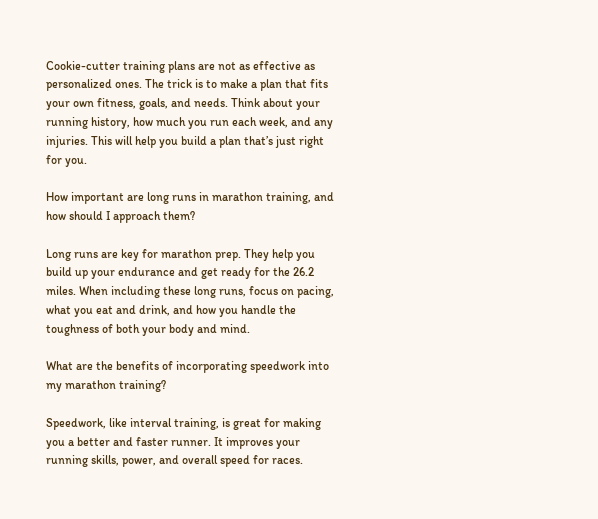Cookie-cutter training plans are not as effective as personalized ones. The trick is to make a plan that fits your own fitness, goals, and needs. Think about your running history, how much you run each week, and any injuries. This will help you build a plan that’s just right for you.

How important are long runs in marathon training, and how should I approach them?

Long runs are key for marathon prep. They help you build up your endurance and get ready for the 26.2 miles. When including these long runs, focus on pacing, what you eat and drink, and how you handle the toughness of both your body and mind.

What are the benefits of incorporating speedwork into my marathon training?

Speedwork, like interval training, is great for making you a better and faster runner. It improves your running skills, power, and overall speed for races.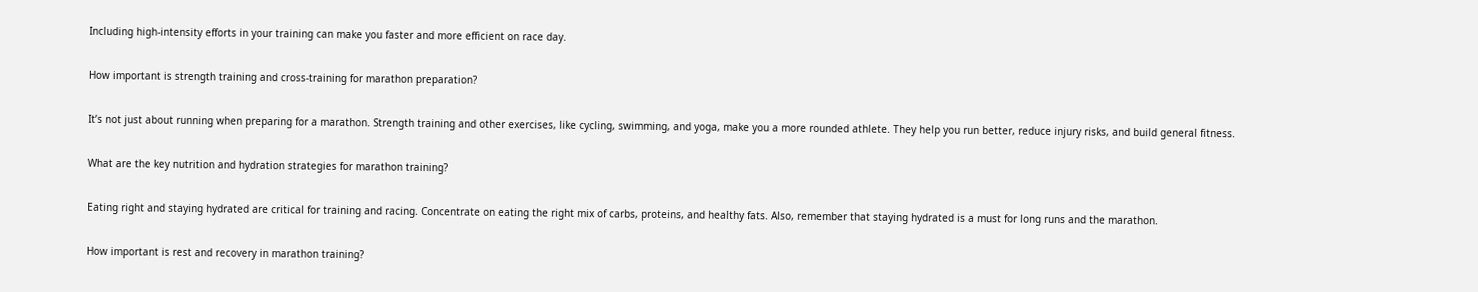Including high-intensity efforts in your training can make you faster and more efficient on race day.

How important is strength training and cross-training for marathon preparation?

It’s not just about running when preparing for a marathon. Strength training and other exercises, like cycling, swimming, and yoga, make you a more rounded athlete. They help you run better, reduce injury risks, and build general fitness.

What are the key nutrition and hydration strategies for marathon training?

Eating right and staying hydrated are critical for training and racing. Concentrate on eating the right mix of carbs, proteins, and healthy fats. Also, remember that staying hydrated is a must for long runs and the marathon.

How important is rest and recovery in marathon training?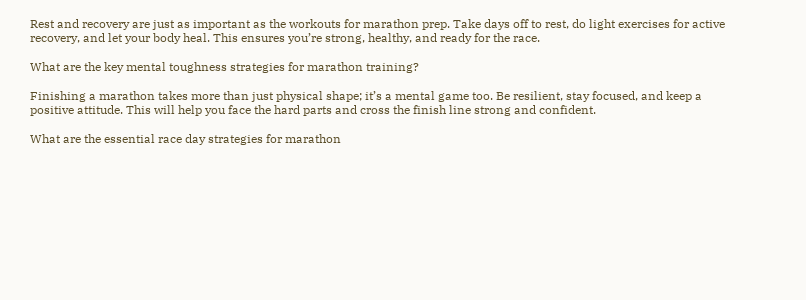Rest and recovery are just as important as the workouts for marathon prep. Take days off to rest, do light exercises for active recovery, and let your body heal. This ensures you’re strong, healthy, and ready for the race.

What are the key mental toughness strategies for marathon training?

Finishing a marathon takes more than just physical shape; it’s a mental game too. Be resilient, stay focused, and keep a positive attitude. This will help you face the hard parts and cross the finish line strong and confident.

What are the essential race day strategies for marathon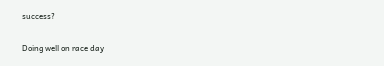success?

Doing well on race day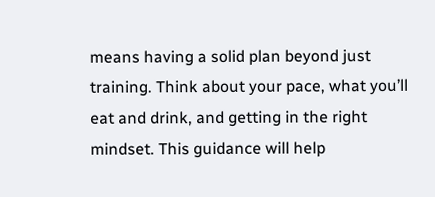means having a solid plan beyond just training. Think about your pace, what you’ll eat and drink, and getting in the right mindset. This guidance will help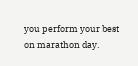you perform your best on marathon day.